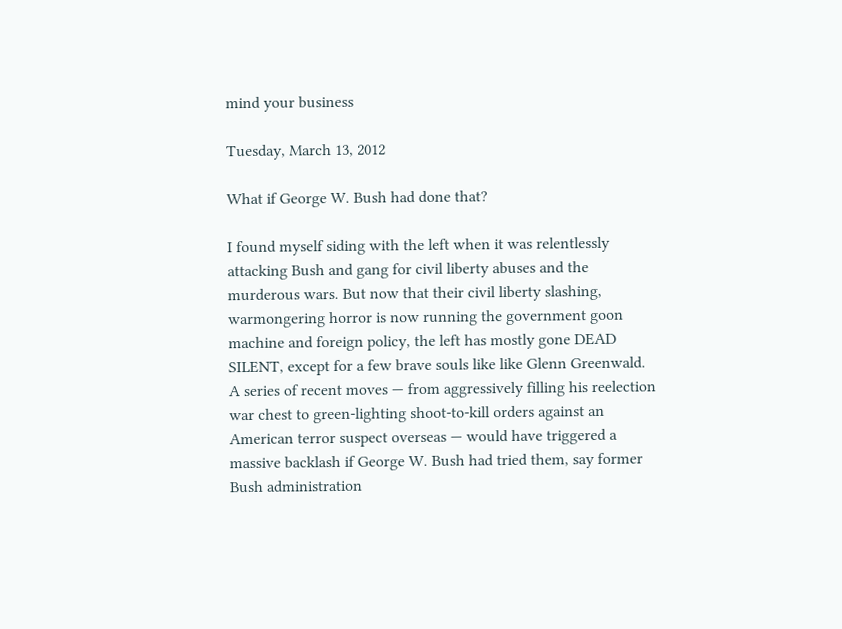mind your business

Tuesday, March 13, 2012

What if George W. Bush had done that?

I found myself siding with the left when it was relentlessly attacking Bush and gang for civil liberty abuses and the murderous wars. But now that their civil liberty slashing, warmongering horror is now running the government goon machine and foreign policy, the left has mostly gone DEAD SILENT, except for a few brave souls like like Glenn Greenwald.
A series of recent moves — from aggressively filling his reelection war chest to green-lighting shoot-to-kill orders against an American terror suspect overseas — would have triggered a massive backlash if George W. Bush had tried them, say former Bush administration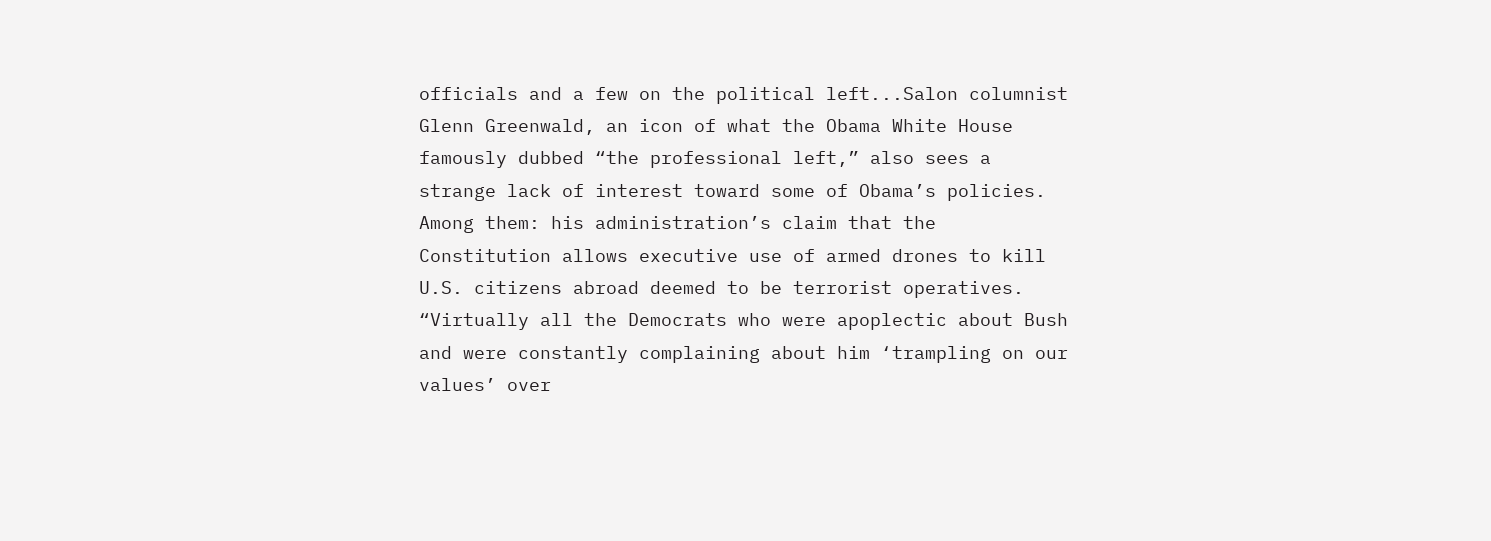officials and a few on the political left...Salon columnist Glenn Greenwald, an icon of what the Obama White House famously dubbed “the professional left,” also sees a strange lack of interest toward some of Obama’s policies. Among them: his administration’s claim that the Constitution allows executive use of armed drones to kill U.S. citizens abroad deemed to be terrorist operatives. “Virtually all the Democrats who were apoplectic about Bush and were constantly complaining about him ‘trampling on our values’ over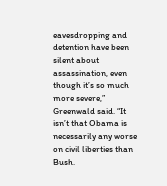eavesdropping and detention have been silent about assassination, even though it’s so much more severe,” Greenwald said. “It isn’t that Obama is necessarily any worse on civil liberties than Bush.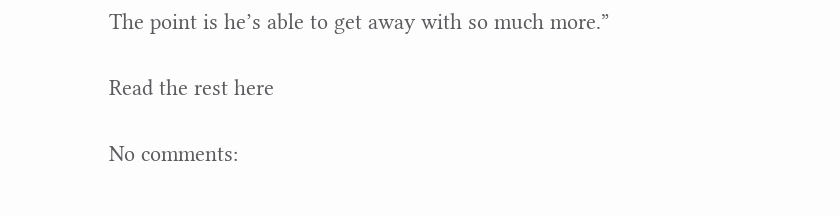The point is he’s able to get away with so much more.”

Read the rest here

No comments: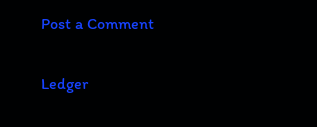Post a Comment

Ledger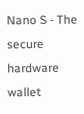Nano S - The secure hardware wallet